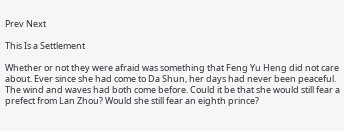Prev Next

This Is a Settlement

Whether or not they were afraid was something that Feng Yu Heng did not care about. Ever since she had come to Da Shun, her days had never been peaceful. The wind and waves had both come before. Could it be that she would still fear a prefect from Lan Zhou? Would she still fear an eighth prince?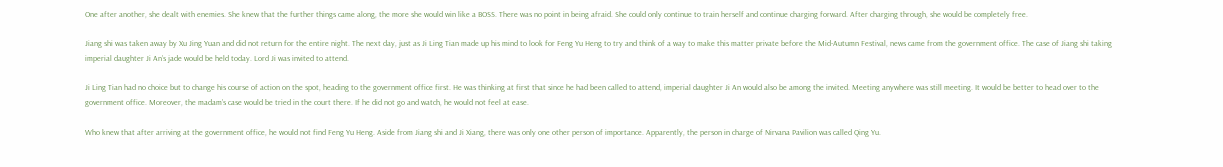One after another, she dealt with enemies. She knew that the further things came along, the more she would win like a BOSS. There was no point in being afraid. She could only continue to train herself and continue charging forward. After charging through, she would be completely free.

Jiang shi was taken away by Xu Jing Yuan and did not return for the entire night. The next day, just as Ji Ling Tian made up his mind to look for Feng Yu Heng to try and think of a way to make this matter private before the Mid-Autumn Festival, news came from the government office. The case of Jiang shi taking imperial daughter Ji An’s jade would be held today. Lord Ji was invited to attend.

Ji Ling Tian had no choice but to change his course of action on the spot, heading to the government office first. He was thinking at first that since he had been called to attend, imperial daughter Ji An would also be among the invited. Meeting anywhere was still meeting. It would be better to head over to the government office. Moreover, the madam’s case would be tried in the court there. If he did not go and watch, he would not feel at ease.

Who knew that after arriving at the government office, he would not find Feng Yu Heng. Aside from Jiang shi and Ji Xiang, there was only one other person of importance. Apparently, the person in charge of Nirvana Pavilion was called Qing Yu.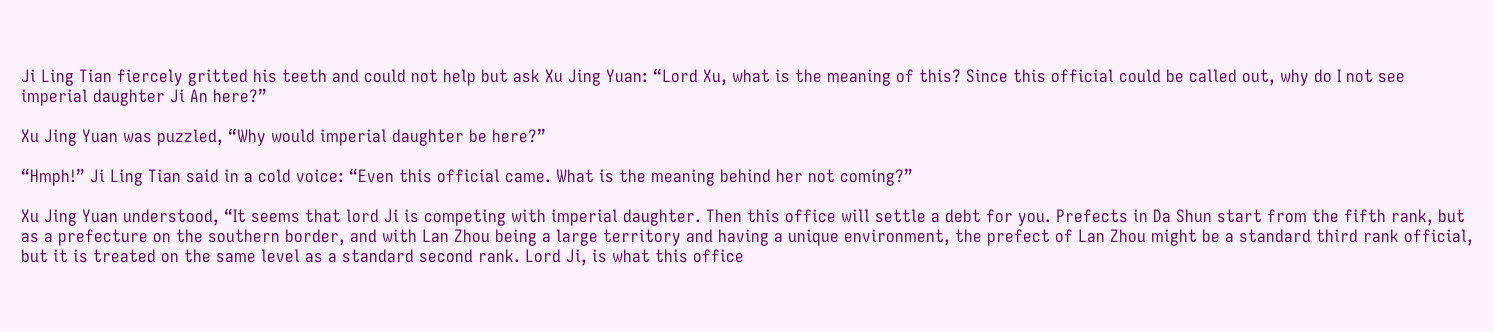Ji Ling Tian fiercely gritted his teeth and could not help but ask Xu Jing Yuan: “Lord Xu, what is the meaning of this? Since this official could be called out, why do I not see imperial daughter Ji An here?”

Xu Jing Yuan was puzzled, “Why would imperial daughter be here?”

“Hmph!” Ji Ling Tian said in a cold voice: “Even this official came. What is the meaning behind her not coming?”

Xu Jing Yuan understood, “It seems that lord Ji is competing with imperial daughter. Then this office will settle a debt for you. Prefects in Da Shun start from the fifth rank, but as a prefecture on the southern border, and with Lan Zhou being a large territory and having a unique environment, the prefect of Lan Zhou might be a standard third rank official, but it is treated on the same level as a standard second rank. Lord Ji, is what this office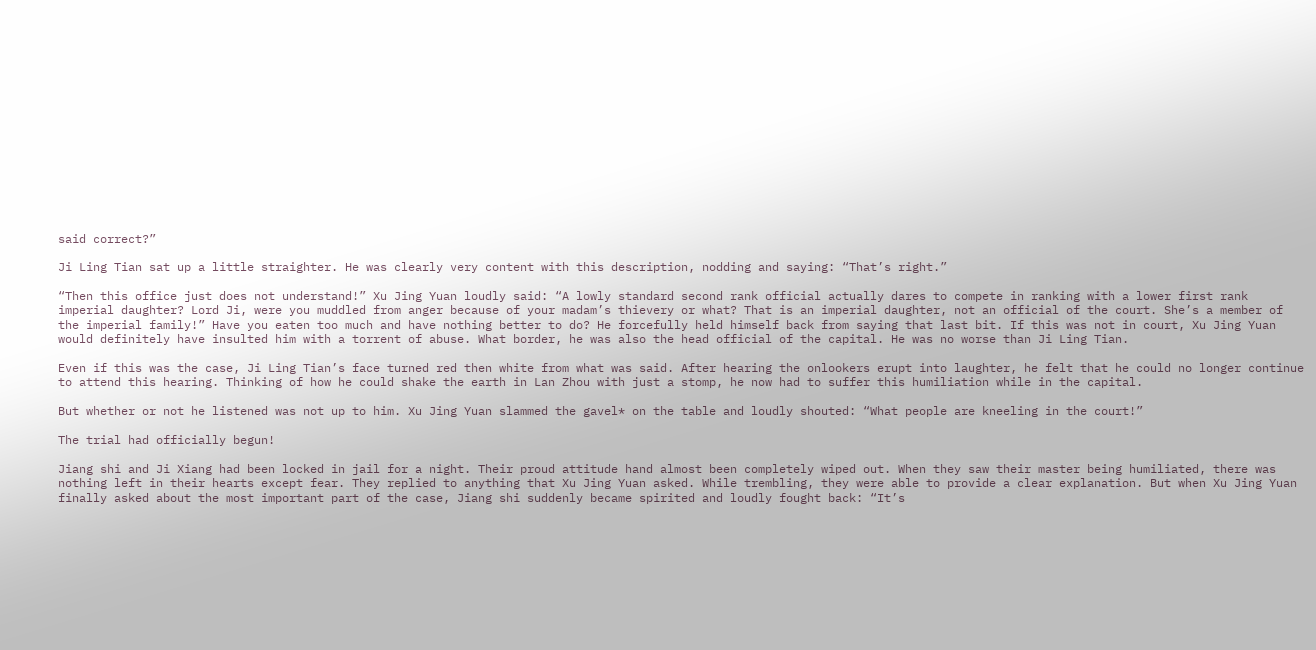said correct?”

Ji Ling Tian sat up a little straighter. He was clearly very content with this description, nodding and saying: “That’s right.”

“Then this office just does not understand!” Xu Jing Yuan loudly said: “A lowly standard second rank official actually dares to compete in ranking with a lower first rank imperial daughter? Lord Ji, were you muddled from anger because of your madam’s thievery or what? That is an imperial daughter, not an official of the court. She’s a member of the imperial family!” Have you eaten too much and have nothing better to do? He forcefully held himself back from saying that last bit. If this was not in court, Xu Jing Yuan would definitely have insulted him with a torrent of abuse. What border, he was also the head official of the capital. He was no worse than Ji Ling Tian.

Even if this was the case, Ji Ling Tian’s face turned red then white from what was said. After hearing the onlookers erupt into laughter, he felt that he could no longer continue to attend this hearing. Thinking of how he could shake the earth in Lan Zhou with just a stomp, he now had to suffer this humiliation while in the capital.

But whether or not he listened was not up to him. Xu Jing Yuan slammed the gavel* on the table and loudly shouted: “What people are kneeling in the court!”

The trial had officially begun!

Jiang shi and Ji Xiang had been locked in jail for a night. Their proud attitude hand almost been completely wiped out. When they saw their master being humiliated, there was nothing left in their hearts except fear. They replied to anything that Xu Jing Yuan asked. While trembling, they were able to provide a clear explanation. But when Xu Jing Yuan finally asked about the most important part of the case, Jiang shi suddenly became spirited and loudly fought back: “It’s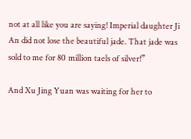not at all like you are saying! Imperial daughter Ji An did not lose the beautiful jade. That jade was sold to me for 80 million taels of silver!”

And Xu Jing Yuan was waiting for her to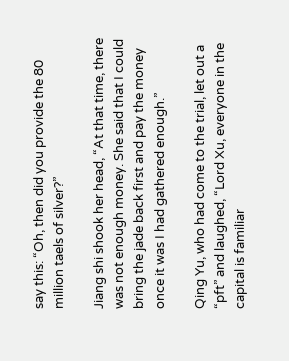say this: “Oh, then did you provide the 80 million taels of silver?”

Jiang shi shook her head, “At that time, there was not enough money. She said that I could bring the jade back first and pay the money once it was I had gathered enough.”

Qing Yu, who had come to the trial, let out a “pft” and laughed, “Lord Xu, everyone in the capital is familiar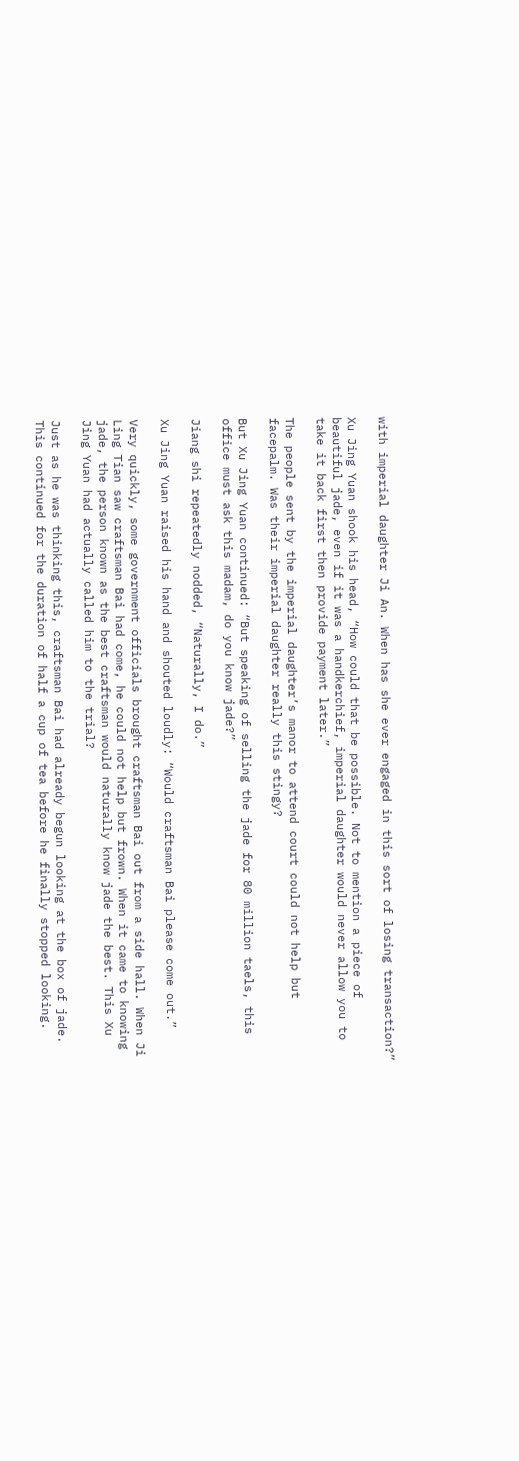with imperial daughter Ji An. When has she ever engaged in this sort of losing transaction?”

Xu Jing Yuan shook his head, “How could that be possible. Not to mention a piece of beautiful jade, even if it was a handkerchief, imperial daughter would never allow you to take it back first then provide payment later.”

The people sent by the imperial daughter’s manor to attend court could not help but facepalm. Was their imperial daughter really this stingy?

But Xu Jing Yuan continued: “But speaking of selling the jade for 80 million taels, this office must ask this madam, do you know jade?”

Jiang shi repeatedly nodded, “Naturally, I do.”

Xu Jing Yuan raised his hand and shouted loudly: “Would craftsman Bai please come out.”

Very quickly, some government officials brought craftsman Bai out from a side hall. When Ji Ling Tian saw craftsman Bai had come, he could not help but frown. When it came to knowing jade, the person known as the best craftsman would naturally know jade the best. This Xu Jing Yuan had actually called him to the trial?

Just as he was thinking this, craftsman Bai had already begun looking at the box of jade. This continued for the duration of half a cup of tea before he finally stopped looking.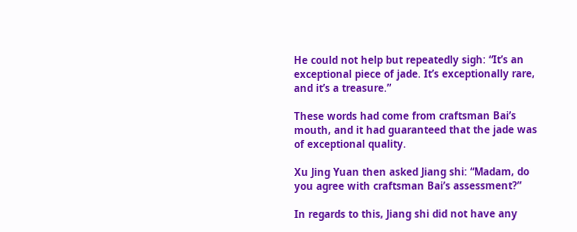He could not help but repeatedly sigh: “It’s an exceptional piece of jade. It’s exceptionally rare, and it’s a treasure.”

These words had come from craftsman Bai’s mouth, and it had guaranteed that the jade was of exceptional quality.

Xu Jing Yuan then asked Jiang shi: “Madam, do you agree with craftsman Bai’s assessment?”

In regards to this, Jiang shi did not have any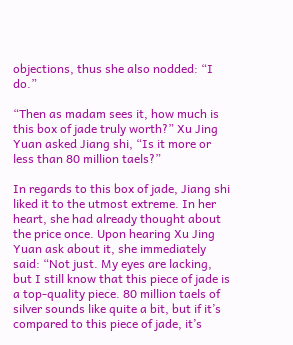objections, thus she also nodded: “I do.”

“Then as madam sees it, how much is this box of jade truly worth?” Xu Jing Yuan asked Jiang shi, “Is it more or less than 80 million taels?”

In regards to this box of jade, Jiang shi liked it to the utmost extreme. In her heart, she had already thought about the price once. Upon hearing Xu Jing Yuan ask about it, she immediately said: “Not just. My eyes are lacking, but I still know that this piece of jade is a top-quality piece. 80 million taels of silver sounds like quite a bit, but if it’s compared to this piece of jade, it’s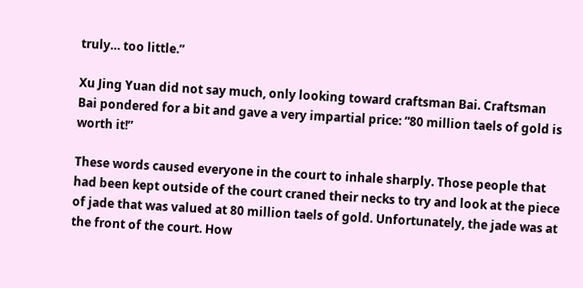truly… too little.”

Xu Jing Yuan did not say much, only looking toward craftsman Bai. Craftsman Bai pondered for a bit and gave a very impartial price: “80 million taels of gold is worth it!”

These words caused everyone in the court to inhale sharply. Those people that had been kept outside of the court craned their necks to try and look at the piece of jade that was valued at 80 million taels of gold. Unfortunately, the jade was at the front of the court. How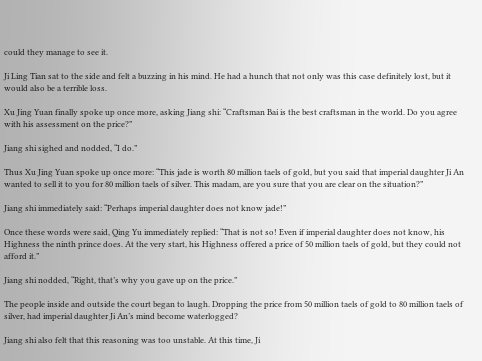could they manage to see it.

Ji Ling Tian sat to the side and felt a buzzing in his mind. He had a hunch that not only was this case definitely lost, but it would also be a terrible loss.

Xu Jing Yuan finally spoke up once more, asking Jiang shi: “Craftsman Bai is the best craftsman in the world. Do you agree with his assessment on the price?”

Jiang shi sighed and nodded, “I do.”

Thus Xu Jing Yuan spoke up once more: “This jade is worth 80 million taels of gold, but you said that imperial daughter Ji An wanted to sell it to you for 80 million taels of silver. This madam, are you sure that you are clear on the situation?”

Jiang shi immediately said: “Perhaps imperial daughter does not know jade!”

Once these words were said, Qing Yu immediately replied: “That is not so! Even if imperial daughter does not know, his Highness the ninth prince does. At the very start, his Highness offered a price of 50 million taels of gold, but they could not afford it.”

Jiang shi nodded, “Right, that’s why you gave up on the price.”

The people inside and outside the court began to laugh. Dropping the price from 50 million taels of gold to 80 million taels of silver, had imperial daughter Ji An’s mind become waterlogged?

Jiang shi also felt that this reasoning was too unstable. At this time, Ji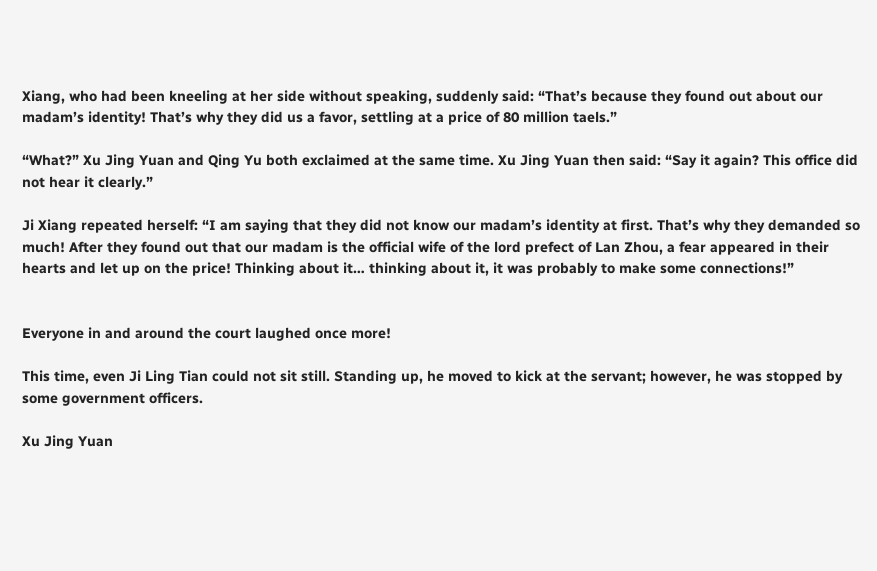Xiang, who had been kneeling at her side without speaking, suddenly said: “That’s because they found out about our madam’s identity! That’s why they did us a favor, settling at a price of 80 million taels.”

“What?” Xu Jing Yuan and Qing Yu both exclaimed at the same time. Xu Jing Yuan then said: “Say it again? This office did not hear it clearly.”

Ji Xiang repeated herself: “I am saying that they did not know our madam’s identity at first. That’s why they demanded so much! After they found out that our madam is the official wife of the lord prefect of Lan Zhou, a fear appeared in their hearts and let up on the price! Thinking about it… thinking about it, it was probably to make some connections!”


Everyone in and around the court laughed once more!

This time, even Ji Ling Tian could not sit still. Standing up, he moved to kick at the servant; however, he was stopped by some government officers.

Xu Jing Yuan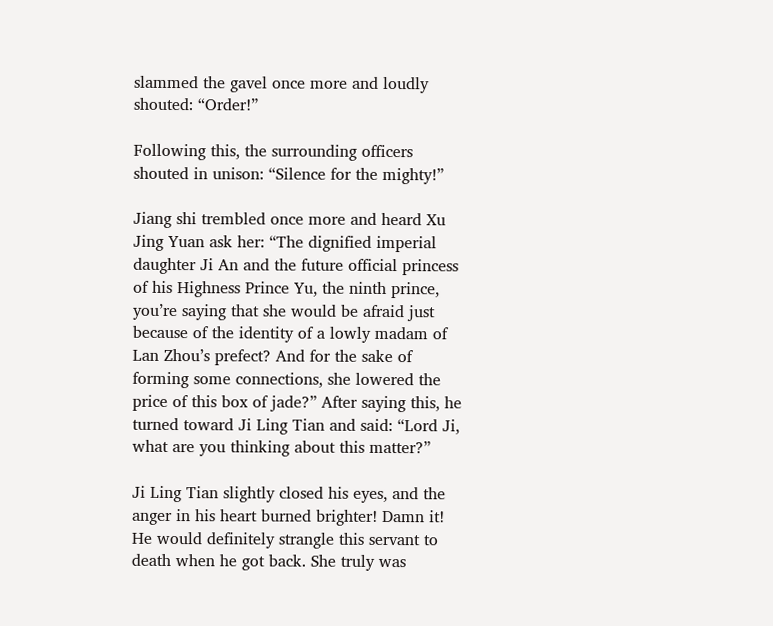slammed the gavel once more and loudly shouted: “Order!”

Following this, the surrounding officers shouted in unison: “Silence for the mighty!”

Jiang shi trembled once more and heard Xu Jing Yuan ask her: “The dignified imperial daughter Ji An and the future official princess of his Highness Prince Yu, the ninth prince, you’re saying that she would be afraid just because of the identity of a lowly madam of Lan Zhou’s prefect? And for the sake of forming some connections, she lowered the price of this box of jade?” After saying this, he turned toward Ji Ling Tian and said: “Lord Ji, what are you thinking about this matter?”

Ji Ling Tian slightly closed his eyes, and the anger in his heart burned brighter! Damn it! He would definitely strangle this servant to death when he got back. She truly was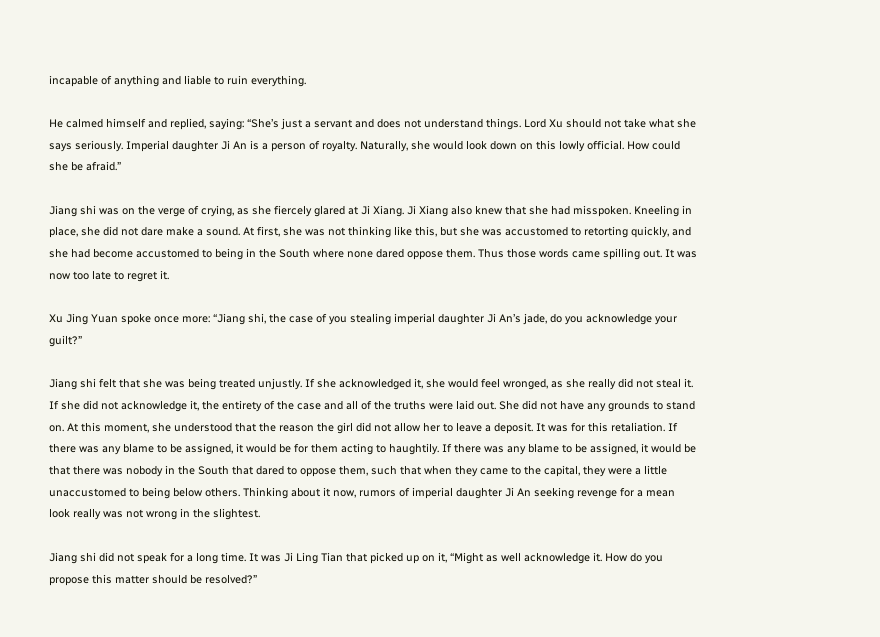incapable of anything and liable to ruin everything.

He calmed himself and replied, saying: “She’s just a servant and does not understand things. Lord Xu should not take what she says seriously. Imperial daughter Ji An is a person of royalty. Naturally, she would look down on this lowly official. How could she be afraid.”

Jiang shi was on the verge of crying, as she fiercely glared at Ji Xiang. Ji Xiang also knew that she had misspoken. Kneeling in place, she did not dare make a sound. At first, she was not thinking like this, but she was accustomed to retorting quickly, and she had become accustomed to being in the South where none dared oppose them. Thus those words came spilling out. It was now too late to regret it.

Xu Jing Yuan spoke once more: “Jiang shi, the case of you stealing imperial daughter Ji An’s jade, do you acknowledge your guilt?”

Jiang shi felt that she was being treated unjustly. If she acknowledged it, she would feel wronged, as she really did not steal it. If she did not acknowledge it, the entirety of the case and all of the truths were laid out. She did not have any grounds to stand on. At this moment, she understood that the reason the girl did not allow her to leave a deposit. It was for this retaliation. If there was any blame to be assigned, it would be for them acting to haughtily. If there was any blame to be assigned, it would be that there was nobody in the South that dared to oppose them, such that when they came to the capital, they were a little unaccustomed to being below others. Thinking about it now, rumors of imperial daughter Ji An seeking revenge for a mean look really was not wrong in the slightest.

Jiang shi did not speak for a long time. It was Ji Ling Tian that picked up on it, “Might as well acknowledge it. How do you propose this matter should be resolved?”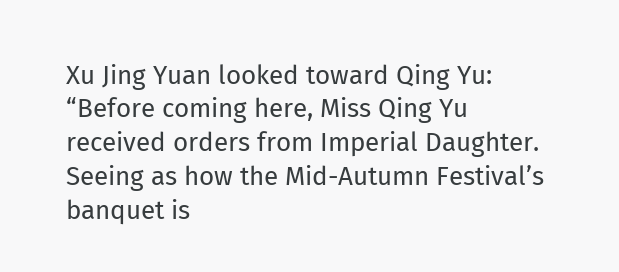Xu Jing Yuan looked toward Qing Yu: “Before coming here, Miss Qing Yu received orders from Imperial Daughter. Seeing as how the Mid-Autumn Festival’s banquet is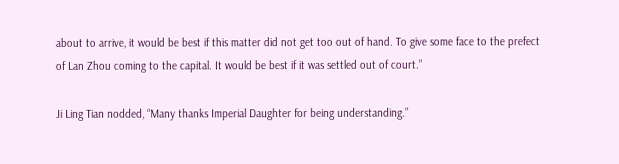about to arrive, it would be best if this matter did not get too out of hand. To give some face to the prefect of Lan Zhou coming to the capital. It would be best if it was settled out of court.”

Ji Ling Tian nodded, “Many thanks Imperial Daughter for being understanding.”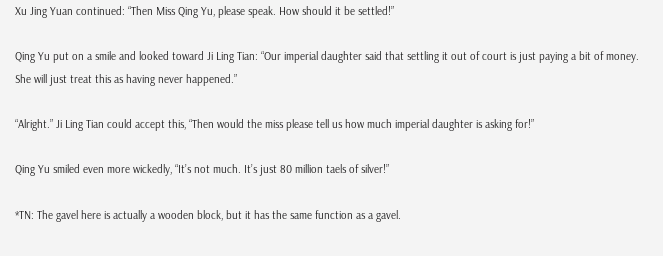Xu Jing Yuan continued: “Then Miss Qing Yu, please speak. How should it be settled!”

Qing Yu put on a smile and looked toward Ji Ling Tian: “Our imperial daughter said that settling it out of court is just paying a bit of money. She will just treat this as having never happened.”

“Alright.” Ji Ling Tian could accept this, “Then would the miss please tell us how much imperial daughter is asking for!”

Qing Yu smiled even more wickedly, “It’s not much. It’s just 80 million taels of silver!”

*TN: The gavel here is actually a wooden block, but it has the same function as a gavel.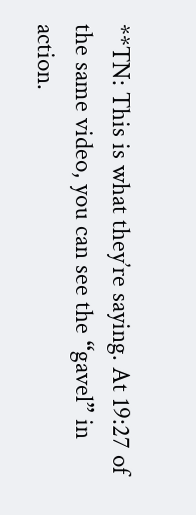**TN: This is what they’re saying. At 19:27 of the same video, you can see the “gavel” in action.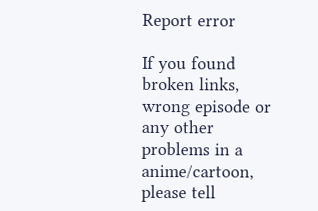Report error

If you found broken links, wrong episode or any other problems in a anime/cartoon, please tell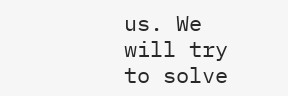us. We will try to solve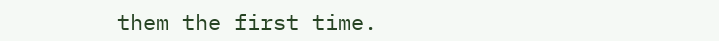them the first time.